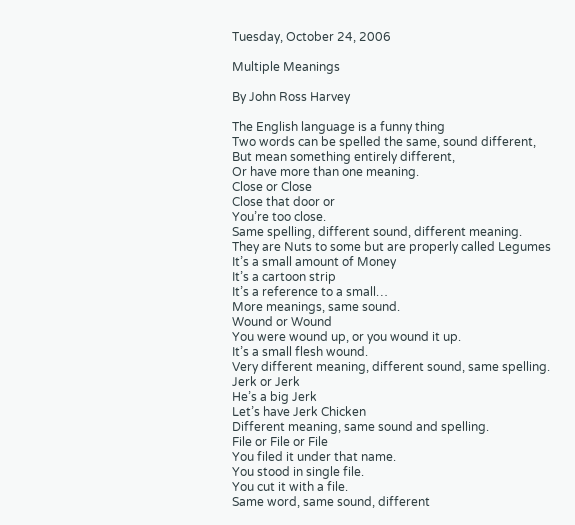Tuesday, October 24, 2006

Multiple Meanings

By John Ross Harvey

The English language is a funny thing
Two words can be spelled the same, sound different,
But mean something entirely different,
Or have more than one meaning.
Close or Close
Close that door or
You’re too close.
Same spelling, different sound, different meaning.
They are Nuts to some but are properly called Legumes
It’s a small amount of Money
It’s a cartoon strip
It’s a reference to a small…
More meanings, same sound.
Wound or Wound
You were wound up, or you wound it up.
It’s a small flesh wound.
Very different meaning, different sound, same spelling.
Jerk or Jerk
He’s a big Jerk
Let’s have Jerk Chicken
Different meaning, same sound and spelling.
File or File or File
You filed it under that name.
You stood in single file.
You cut it with a file.
Same word, same sound, different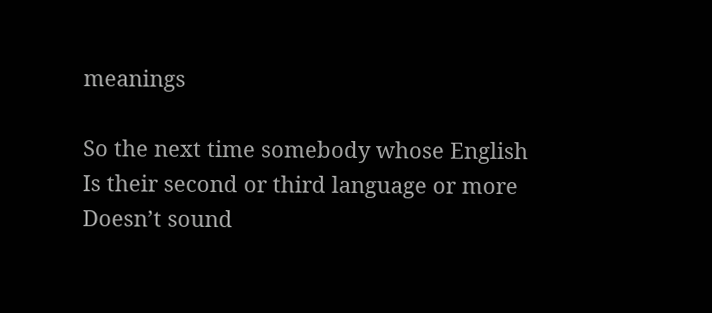meanings

So the next time somebody whose English
Is their second or third language or more
Doesn’t sound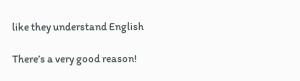like they understand English

There’s a very good reason!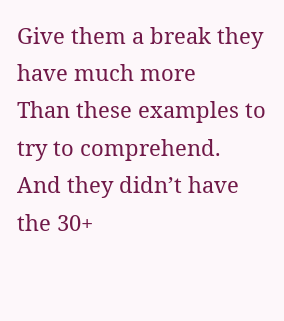Give them a break they have much more
Than these examples to try to comprehend.
And they didn’t have the 30+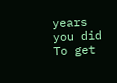years you did
To get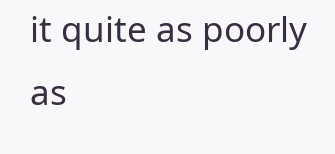it quite as poorly as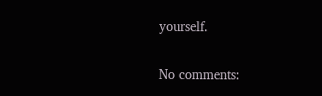yourself.

No comments: